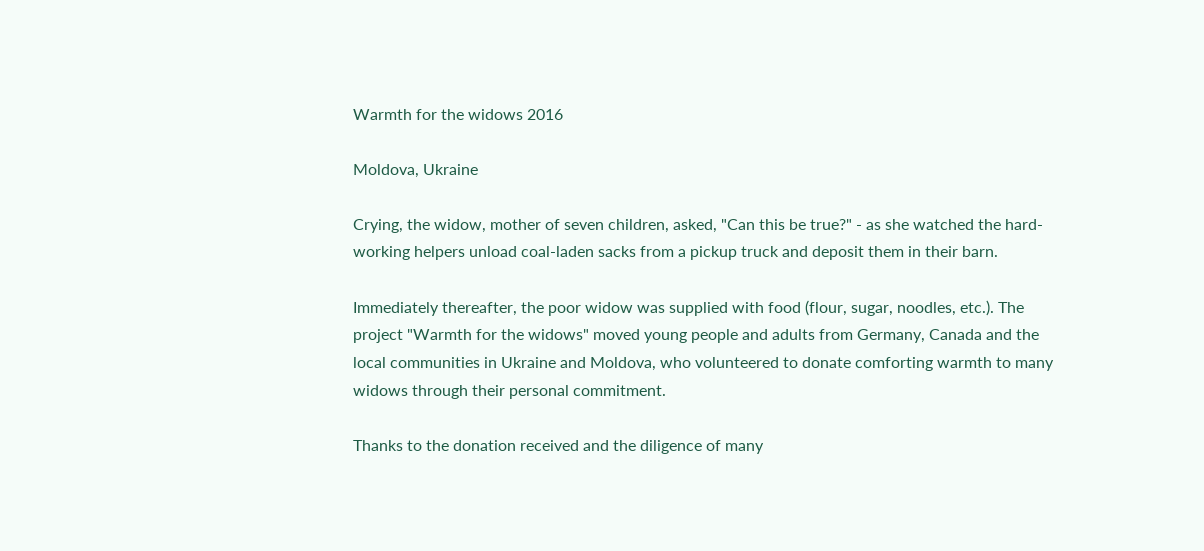Warmth for the widows 2016

Moldova, Ukraine

Crying, the widow, mother of seven children, asked, "Can this be true?" - as she watched the hard-working helpers unload coal-laden sacks from a pickup truck and deposit them in their barn.

Immediately thereafter, the poor widow was supplied with food (flour, sugar, noodles, etc.). The project "Warmth for the widows" moved young people and adults from Germany, Canada and the local communities in Ukraine and Moldova, who volunteered to donate comforting warmth to many widows through their personal commitment.

Thanks to the donation received and the diligence of many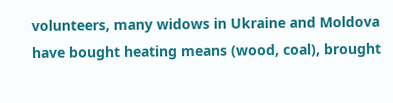volunteers, many widows in Ukraine and Moldova have bought heating means (wood, coal), brought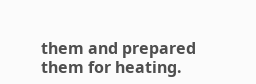them and prepared them for heating.